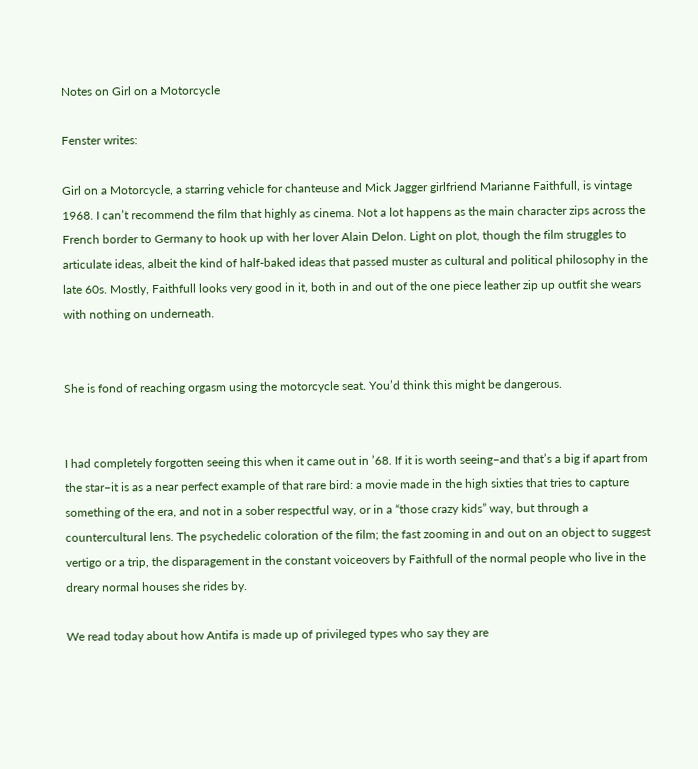Notes on Girl on a Motorcycle

Fenster writes:

Girl on a Motorcycle, a starring vehicle for chanteuse and Mick Jagger girlfriend Marianne Faithfull, is vintage 1968. I can’t recommend the film that highly as cinema. Not a lot happens as the main character zips across the French border to Germany to hook up with her lover Alain Delon. Light on plot, though the film struggles to articulate ideas, albeit the kind of half-baked ideas that passed muster as cultural and political philosophy in the late 60s. Mostly, Faithfull looks very good in it, both in and out of the one piece leather zip up outfit she wears with nothing on underneath.


She is fond of reaching orgasm using the motorcycle seat. You’d think this might be dangerous.


I had completely forgotten seeing this when it came out in ’68. If it is worth seeing–and that’s a big if apart from the star–it is as a near perfect example of that rare bird: a movie made in the high sixties that tries to capture something of the era, and not in a sober respectful way, or in a “those crazy kids” way, but through a countercultural lens. The psychedelic coloration of the film; the fast zooming in and out on an object to suggest vertigo or a trip, the disparagement in the constant voiceovers by Faithfull of the normal people who live in the dreary normal houses she rides by.

We read today about how Antifa is made up of privileged types who say they are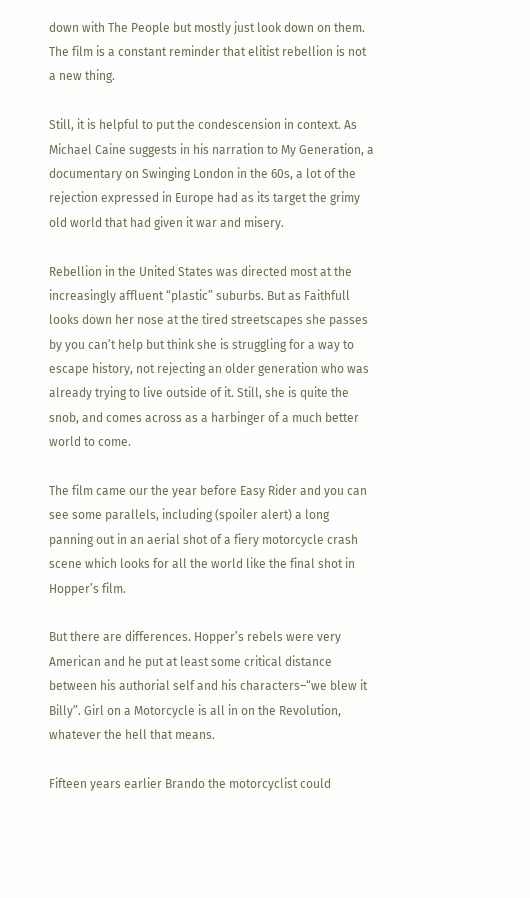down with The People but mostly just look down on them. The film is a constant reminder that elitist rebellion is not a new thing.

Still, it is helpful to put the condescension in context. As Michael Caine suggests in his narration to My Generation, a documentary on Swinging London in the 60s, a lot of the rejection expressed in Europe had as its target the grimy old world that had given it war and misery.

Rebellion in the United States was directed most at the increasingly affluent “plastic” suburbs. But as Faithfull looks down her nose at the tired streetscapes she passes by you can’t help but think she is struggling for a way to escape history, not rejecting an older generation who was already trying to live outside of it. Still, she is quite the snob, and comes across as a harbinger of a much better world to come.

The film came our the year before Easy Rider and you can see some parallels, including (spoiler alert) a long panning out in an aerial shot of a fiery motorcycle crash scene which looks for all the world like the final shot in Hopper’s film.

But there are differences. Hopper’s rebels were very American and he put at least some critical distance between his authorial self and his characters–“we blew it Billy”. Girl on a Motorcycle is all in on the Revolution, whatever the hell that means.

Fifteen years earlier Brando the motorcyclist could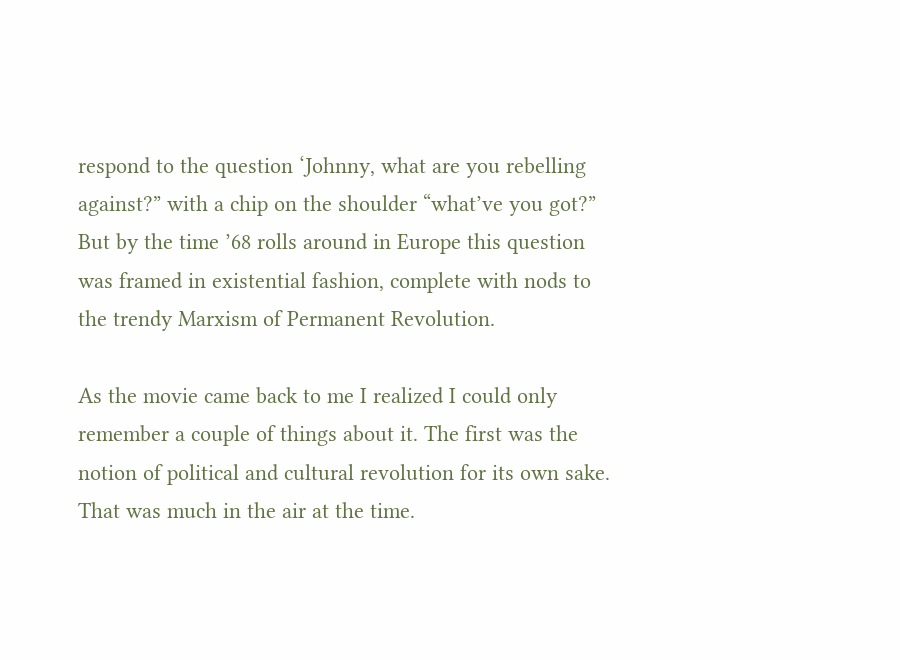respond to the question ‘Johnny, what are you rebelling against?” with a chip on the shoulder “what’ve you got?” But by the time ’68 rolls around in Europe this question was framed in existential fashion, complete with nods to the trendy Marxism of Permanent Revolution.

As the movie came back to me I realized I could only remember a couple of things about it. The first was the notion of political and cultural revolution for its own sake. That was much in the air at the time.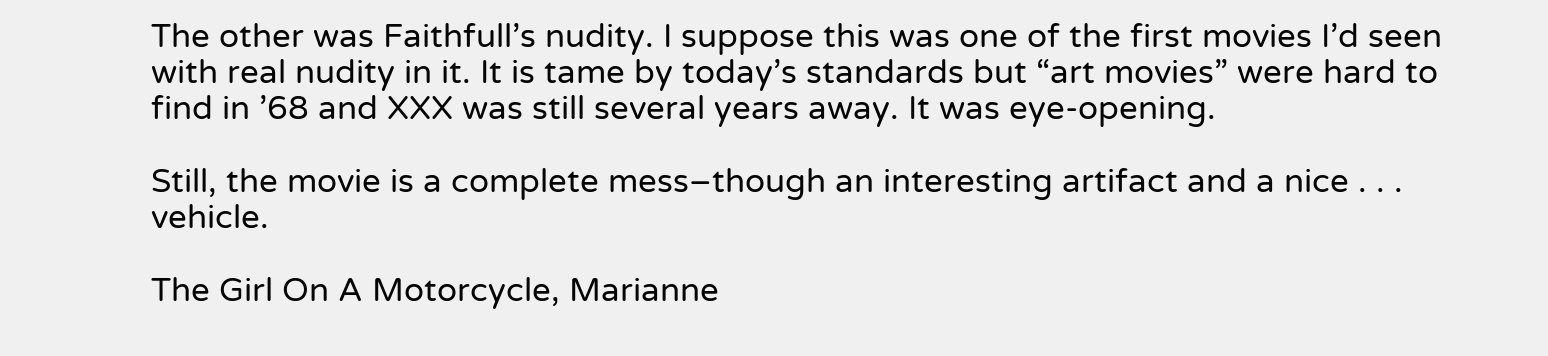The other was Faithfull’s nudity. I suppose this was one of the first movies I’d seen with real nudity in it. It is tame by today’s standards but “art movies” were hard to find in ’68 and XXX was still several years away. It was eye-opening.

Still, the movie is a complete mess–though an interesting artifact and a nice . . . vehicle.

The Girl On A Motorcycle, Marianne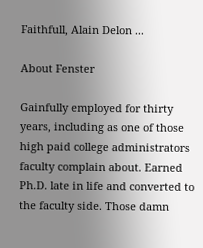Faithfull, Alain Delon ...

About Fenster

Gainfully employed for thirty years, including as one of those high paid college administrators faculty complain about. Earned Ph.D. late in life and converted to the faculty side. Those damn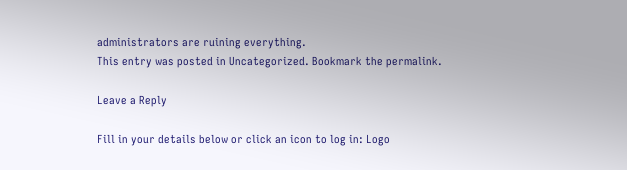administrators are ruining everything.
This entry was posted in Uncategorized. Bookmark the permalink.

Leave a Reply

Fill in your details below or click an icon to log in: Logo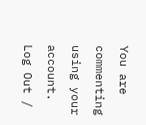You are commenting using your account. Log Out /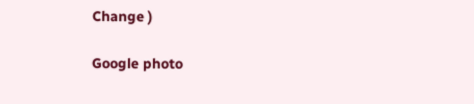Change )

Google photo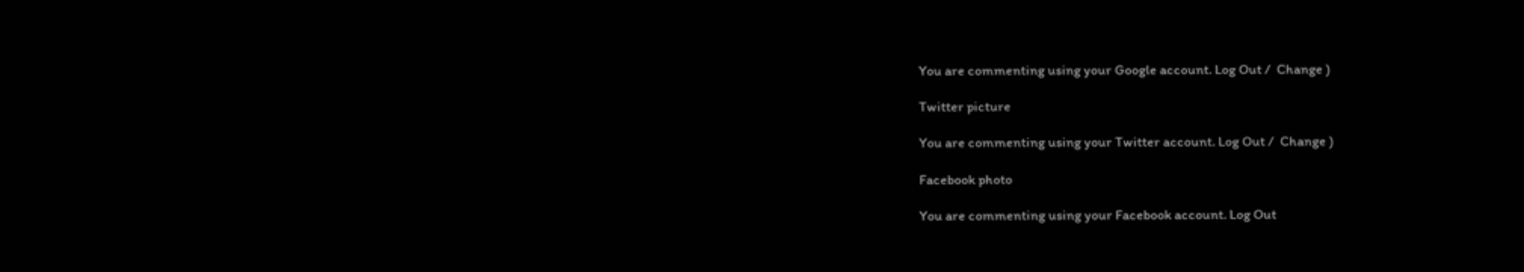You are commenting using your Google account. Log Out /  Change )

Twitter picture

You are commenting using your Twitter account. Log Out /  Change )

Facebook photo

You are commenting using your Facebook account. Log Out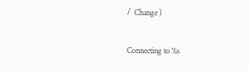/  Change )

Connecting to %s